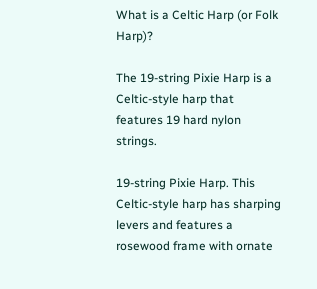What is a Celtic Harp (or Folk Harp)?

The 19-string Pixie Harp is a Celtic-style harp that features 19 hard nylon strings.

19-string Pixie Harp. This Celtic-style harp has sharping levers and features a rosewood frame with ornate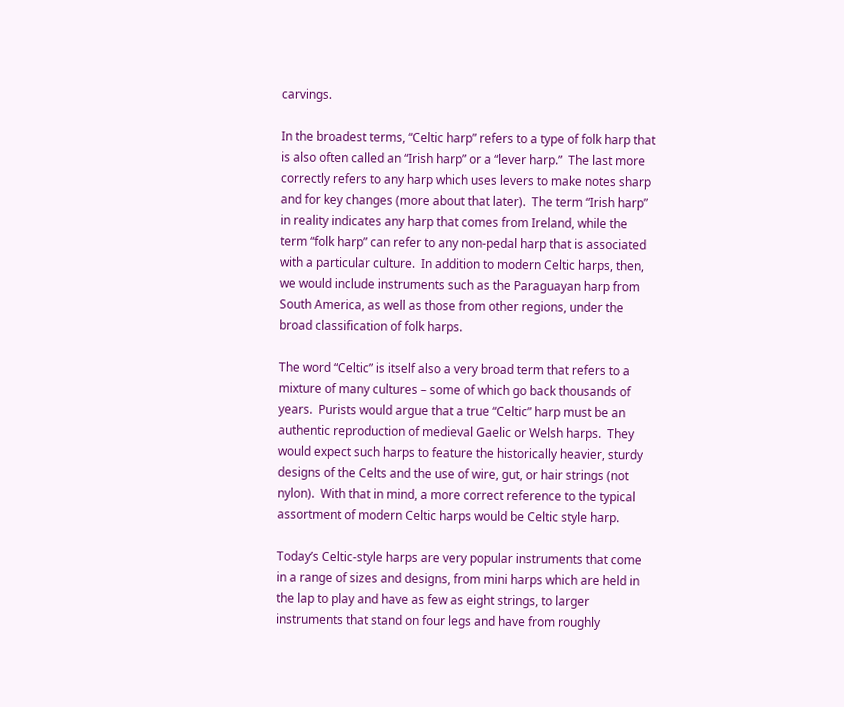carvings.

In the broadest terms, “Celtic harp” refers to a type of folk harp that is also often called an “Irish harp” or a “lever harp.”  The last more correctly refers to any harp which uses levers to make notes sharp and for key changes (more about that later).  The term “Irish harp” in reality indicates any harp that comes from Ireland, while the term “folk harp” can refer to any non-pedal harp that is associated with a particular culture.  In addition to modern Celtic harps, then, we would include instruments such as the Paraguayan harp from South America, as well as those from other regions, under the broad classification of folk harps.

The word “Celtic” is itself also a very broad term that refers to a mixture of many cultures – some of which go back thousands of years.  Purists would argue that a true “Celtic” harp must be an authentic reproduction of medieval Gaelic or Welsh harps.  They would expect such harps to feature the historically heavier, sturdy designs of the Celts and the use of wire, gut, or hair strings (not nylon).  With that in mind, a more correct reference to the typical assortment of modern Celtic harps would be Celtic style harp.

Today’s Celtic-style harps are very popular instruments that come in a range of sizes and designs, from mini harps which are held in the lap to play and have as few as eight strings, to larger instruments that stand on four legs and have from roughly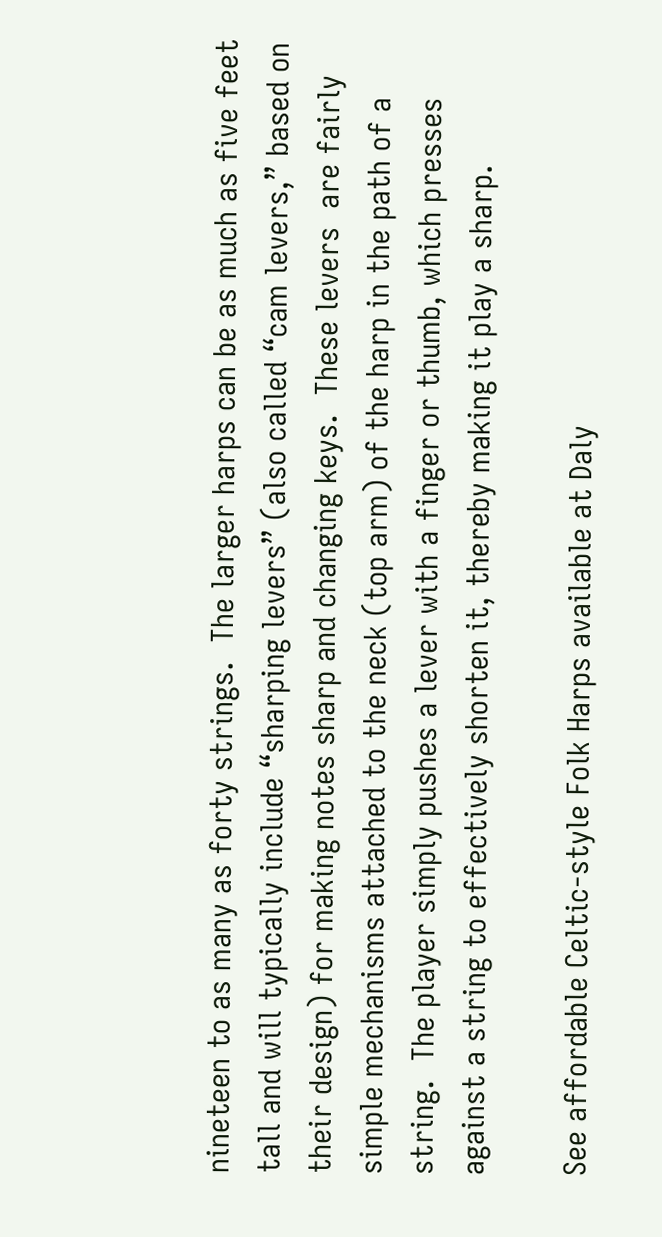nineteen to as many as forty strings.  The larger harps can be as much as five feet tall and will typically include “sharping levers” (also called “cam levers,” based on their design) for making notes sharp and changing keys.  These levers  are fairly simple mechanisms attached to the neck (top arm) of the harp in the path of a string.  The player simply pushes a lever with a finger or thumb, which presses against a string to effectively shorten it, thereby making it play a sharp.

See affordable Celtic-style Folk Harps available at Daly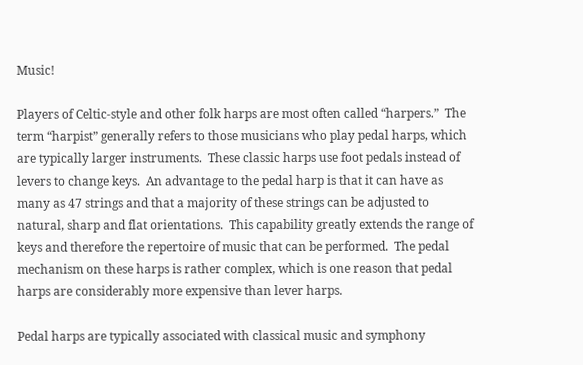Music!

Players of Celtic-style and other folk harps are most often called “harpers.”  The term “harpist” generally refers to those musicians who play pedal harps, which are typically larger instruments.  These classic harps use foot pedals instead of levers to change keys.  An advantage to the pedal harp is that it can have as many as 47 strings and that a majority of these strings can be adjusted to natural, sharp and flat orientations.  This capability greatly extends the range of keys and therefore the repertoire of music that can be performed.  The pedal mechanism on these harps is rather complex, which is one reason that pedal harps are considerably more expensive than lever harps.

Pedal harps are typically associated with classical music and symphony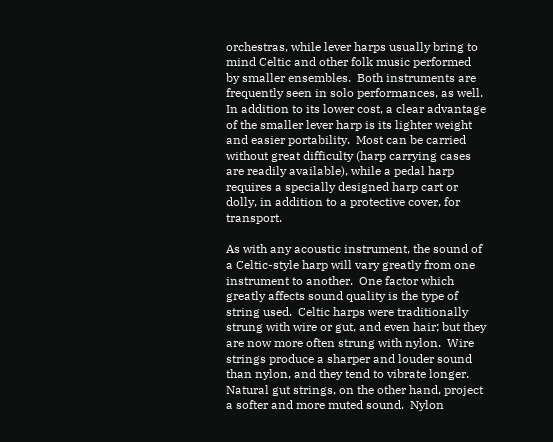orchestras, while lever harps usually bring to mind Celtic and other folk music performed by smaller ensembles.  Both instruments are frequently seen in solo performances, as well.  In addition to its lower cost, a clear advantage of the smaller lever harp is its lighter weight and easier portability.  Most can be carried without great difficulty (harp carrying cases are readily available), while a pedal harp requires a specially designed harp cart or dolly, in addition to a protective cover, for transport.

As with any acoustic instrument, the sound of a Celtic-style harp will vary greatly from one instrument to another.  One factor which greatly affects sound quality is the type of string used.  Celtic harps were traditionally strung with wire or gut, and even hair; but they are now more often strung with nylon.  Wire strings produce a sharper and louder sound than nylon, and they tend to vibrate longer.  Natural gut strings, on the other hand, project a softer and more muted sound.  Nylon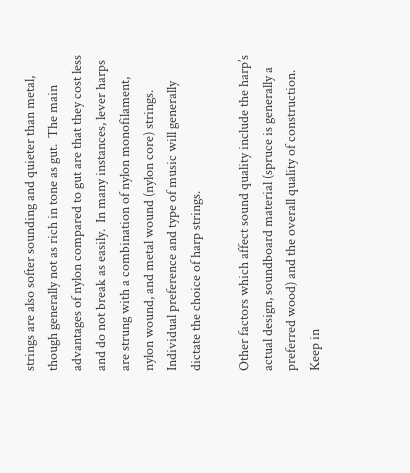strings are also softer sounding and quieter than metal, though generally not as rich in tone as gut.  The main advantages of nylon compared to gut are that they cost less and do not break as easily.  In many instances, lever harps are strung with a combination of nylon monofilament, nylon wound, and metal wound (nylon core) strings.  Individual preference and type of music will generally dictate the choice of harp strings.

Other factors which affect sound quality include the harp’s actual design, soundboard material (spruce is generally a preferred wood) and the overall quality of construction.  Keep in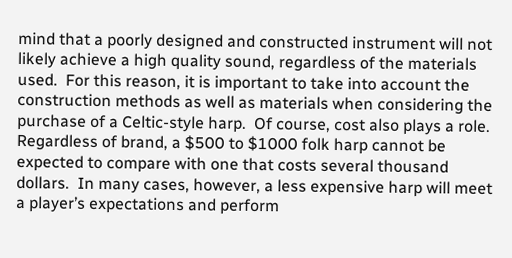mind that a poorly designed and constructed instrument will not likely achieve a high quality sound, regardless of the materials used.  For this reason, it is important to take into account the construction methods as well as materials when considering the purchase of a Celtic-style harp.  Of course, cost also plays a role.  Regardless of brand, a $500 to $1000 folk harp cannot be expected to compare with one that costs several thousand dollars.  In many cases, however, a less expensive harp will meet a player’s expectations and perform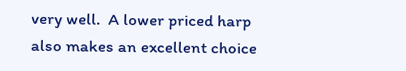very well.  A lower priced harp also makes an excellent choice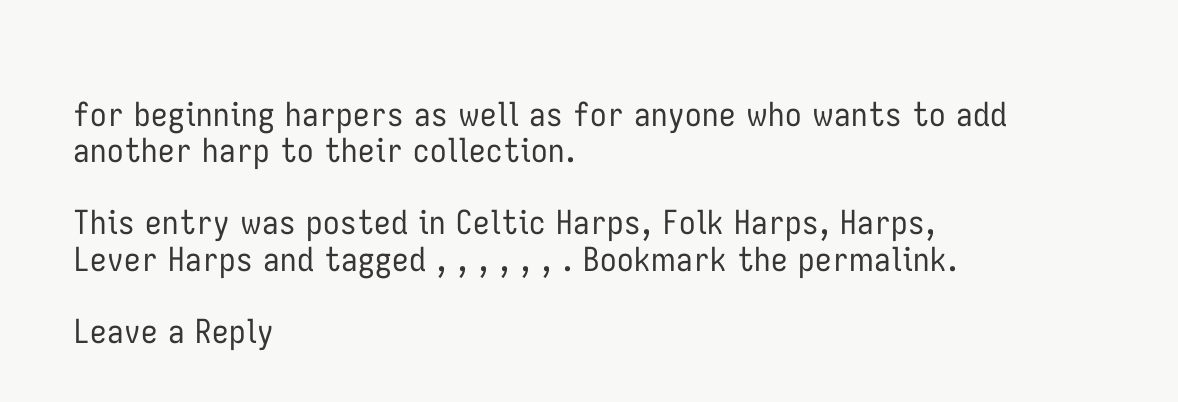for beginning harpers as well as for anyone who wants to add another harp to their collection.

This entry was posted in Celtic Harps, Folk Harps, Harps, Lever Harps and tagged , , , , , , . Bookmark the permalink.

Leave a Reply